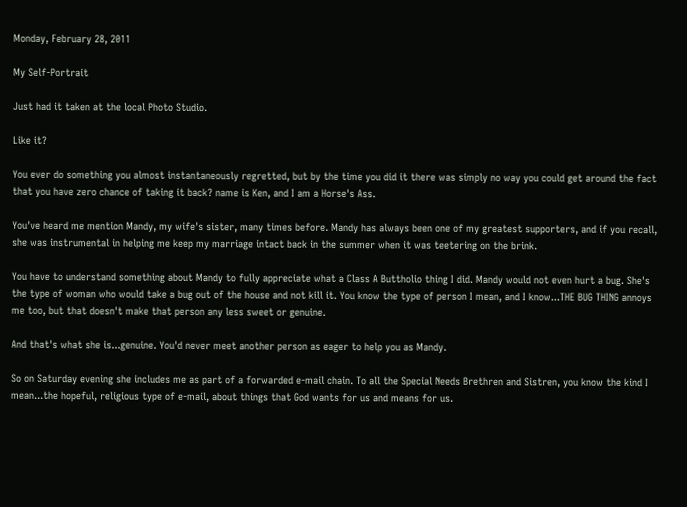Monday, February 28, 2011

My Self-Portrait

Just had it taken at the local Photo Studio.

Like it?

You ever do something you almost instantaneously regretted, but by the time you did it there was simply no way you could get around the fact that you have zero chance of taking it back? name is Ken, and I am a Horse's Ass.

You've heard me mention Mandy, my wife's sister, many times before. Mandy has always been one of my greatest supporters, and if you recall, she was instrumental in helping me keep my marriage intact back in the summer when it was teetering on the brink.

You have to understand something about Mandy to fully appreciate what a Class A Buttholio thing I did. Mandy would not even hurt a bug. She's the type of woman who would take a bug out of the house and not kill it. You know the type of person I mean, and I know...THE BUG THING annoys me too, but that doesn't make that person any less sweet or genuine.

And that's what she is...genuine. You'd never meet another person as eager to help you as Mandy.

So on Saturday evening she includes me as part of a forwarded e-mail chain. To all the Special Needs Brethren and Sistren, you know the kind I mean...the hopeful, religious type of e-mail, about things that God wants for us and means for us.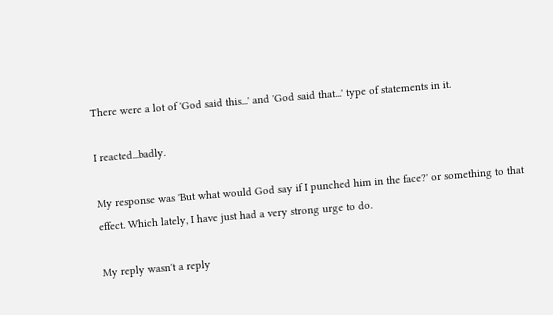There were a lot of 'God said this...' and 'God said that...' type of statements in it.

I reacted...badly.

My response was 'But what would God say if I punched him in the face?' or something to that effect. Which lately, I have just had a very strong urge to do.

My reply wasn't a reply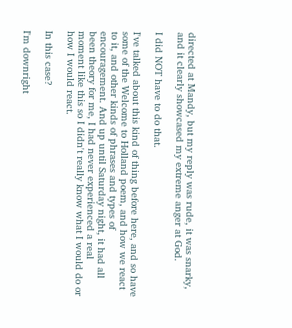directed at Mandy, but my reply was rude, it was snarky, and it clearly showcased my extreme anger at God.

I did NOT have to do that.

I've talked about this kind of thing before here, and so have some of the Welcome to Holland poem, and how we react to it, and other kinds of phrases and types of encouragement. And up until Saturday night, it had all been theory for me, I had never experienced a real moment like this so I didn't really know what I would do or how I would react.

In this case?

I'm downright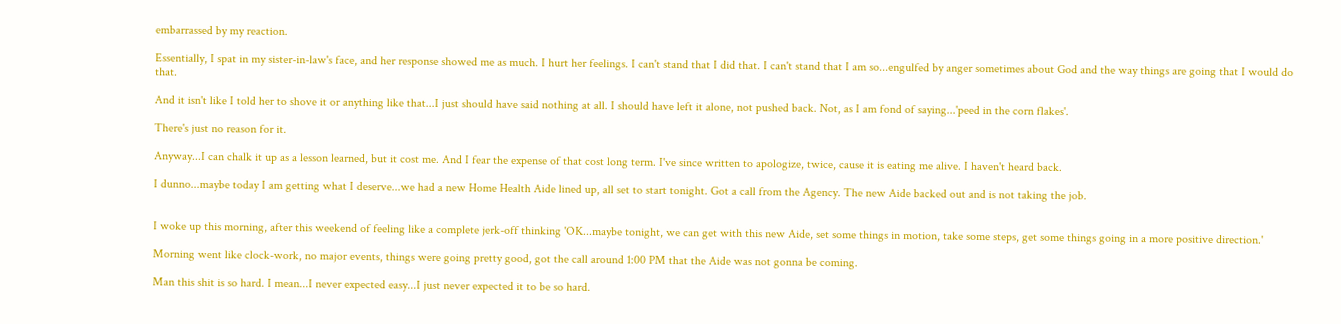embarrassed by my reaction.

Essentially, I spat in my sister-in-law's face, and her response showed me as much. I hurt her feelings. I can't stand that I did that. I can't stand that I am so...engulfed by anger sometimes about God and the way things are going that I would do that.

And it isn't like I told her to shove it or anything like that...I just should have said nothing at all. I should have left it alone, not pushed back. Not, as I am fond of saying...'peed in the corn flakes'.

There's just no reason for it.

Anyway...I can chalk it up as a lesson learned, but it cost me. And I fear the expense of that cost long term. I've since written to apologize, twice, cause it is eating me alive. I haven't heard back.

I dunno...maybe today I am getting what I deserve...we had a new Home Health Aide lined up, all set to start tonight. Got a call from the Agency. The new Aide backed out and is not taking the job.


I woke up this morning, after this weekend of feeling like a complete jerk-off thinking 'OK...maybe tonight, we can get with this new Aide, set some things in motion, take some steps, get some things going in a more positive direction.'

Morning went like clock-work, no major events, things were going pretty good, got the call around 1:00 PM that the Aide was not gonna be coming.

Man this shit is so hard. I mean...I never expected easy...I just never expected it to be so hard.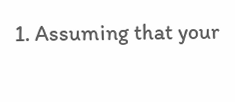1. Assuming that your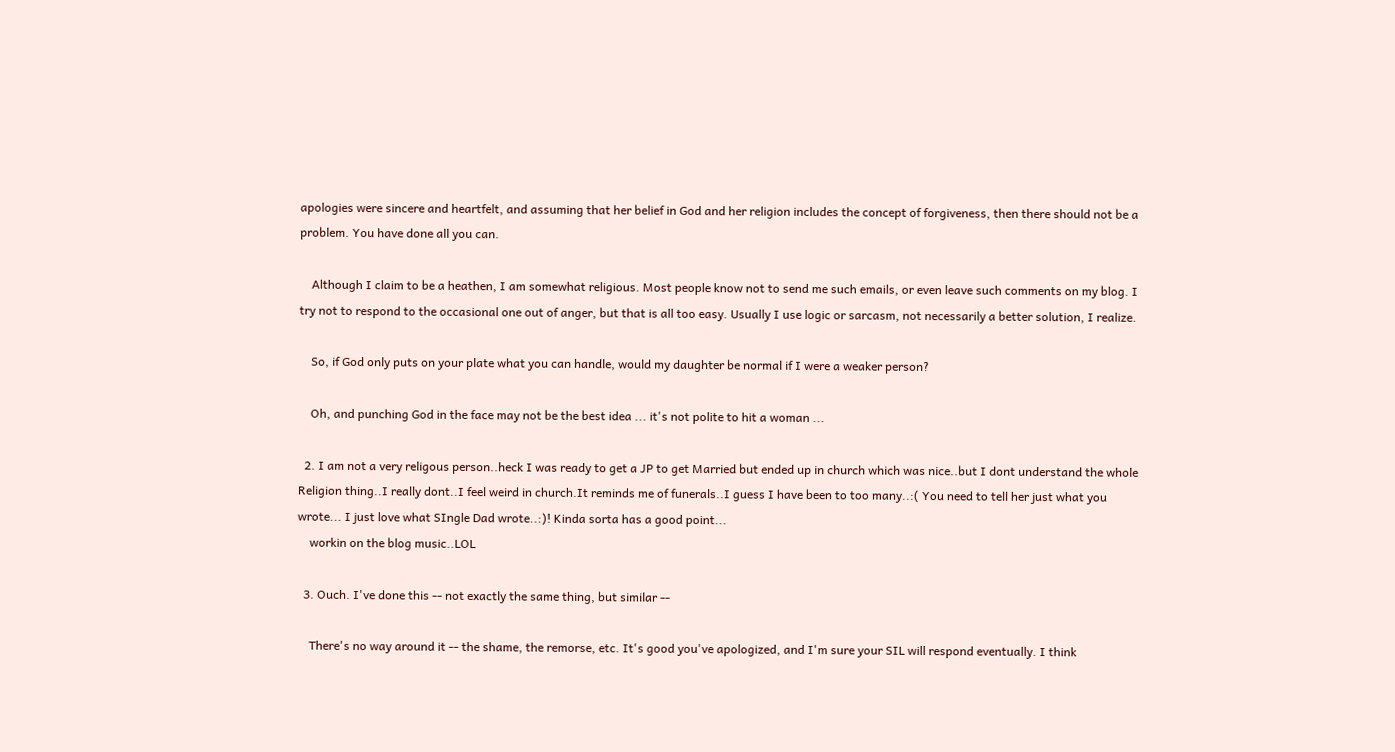apologies were sincere and heartfelt, and assuming that her belief in God and her religion includes the concept of forgiveness, then there should not be a problem. You have done all you can.

    Although I claim to be a heathen, I am somewhat religious. Most people know not to send me such emails, or even leave such comments on my blog. I try not to respond to the occasional one out of anger, but that is all too easy. Usually I use logic or sarcasm, not necessarily a better solution, I realize.

    So, if God only puts on your plate what you can handle, would my daughter be normal if I were a weaker person?

    Oh, and punching God in the face may not be the best idea ... it's not polite to hit a woman ...

  2. I am not a very religous person..heck I was ready to get a JP to get Married but ended up in church which was nice..but I dont understand the whole Religion thing..I really dont..I feel weird in church.It reminds me of funerals..I guess I have been to too many..:( You need to tell her just what you wrote... I just love what SIngle Dad wrote..:)! Kinda sorta has a good point...
    workin on the blog music..LOL

  3. Ouch. I've done this -- not exactly the same thing, but similar --

    There's no way around it -- the shame, the remorse, etc. It's good you've apologized, and I'm sure your SIL will respond eventually. I think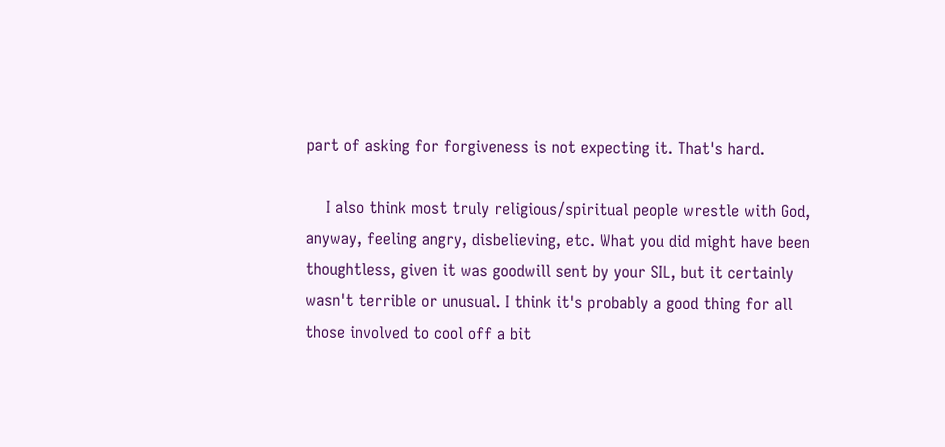part of asking for forgiveness is not expecting it. That's hard.

    I also think most truly religious/spiritual people wrestle with God, anyway, feeling angry, disbelieving, etc. What you did might have been thoughtless, given it was goodwill sent by your SIL, but it certainly wasn't terrible or unusual. I think it's probably a good thing for all those involved to cool off a bit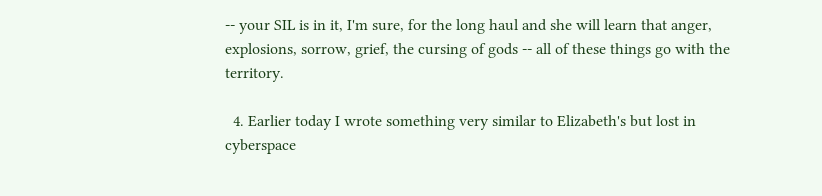-- your SIL is in it, I'm sure, for the long haul and she will learn that anger, explosions, sorrow, grief, the cursing of gods -- all of these things go with the territory.

  4. Earlier today I wrote something very similar to Elizabeth's but lost in cyberspace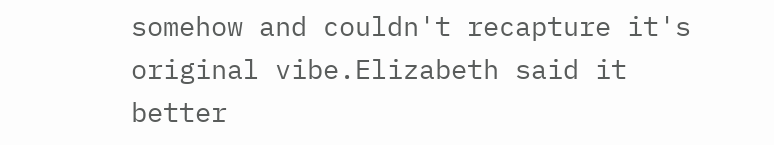somehow and couldn't recapture it's original vibe.Elizabeth said it better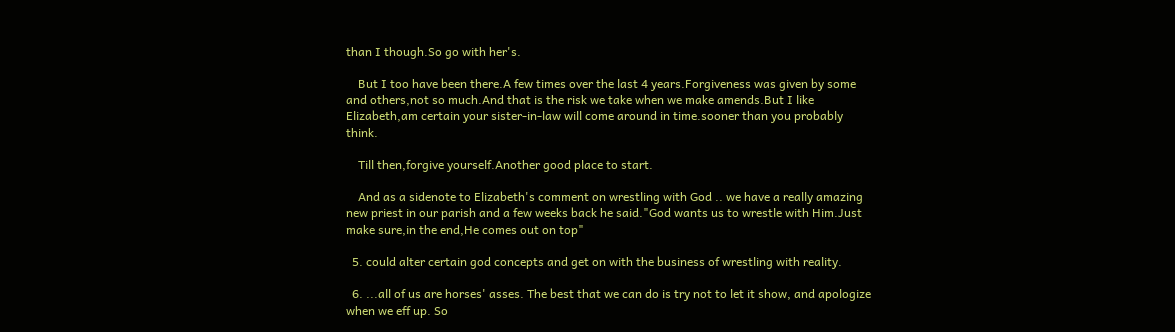than I though.So go with her's.

    But I too have been there.A few times over the last 4 years.Forgiveness was given by some and others,not so much.And that is the risk we take when we make amends.But I like Elizabeth,am certain your sister-in-law will come around in time.sooner than you probably think.

    Till then,forgive yourself.Another good place to start.

    And as a sidenote to Elizabeth's comment on wrestling with God .. we have a really amazing new priest in our parish and a few weeks back he said."God wants us to wrestle with Him.Just make sure,in the end,He comes out on top"

  5. could alter certain god concepts and get on with the business of wrestling with reality.

  6. ...all of us are horses' asses. The best that we can do is try not to let it show, and apologize when we eff up. So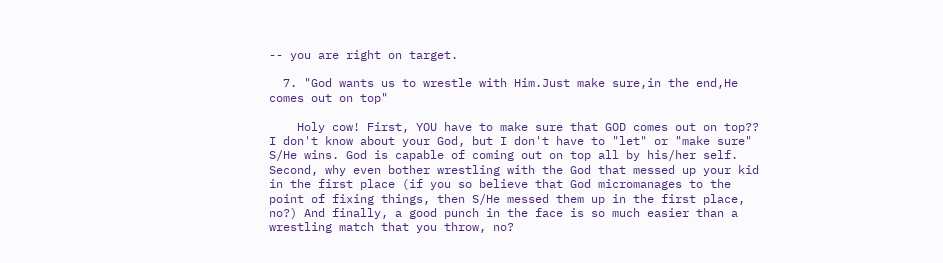-- you are right on target.

  7. "God wants us to wrestle with Him.Just make sure,in the end,He comes out on top"

    Holy cow! First, YOU have to make sure that GOD comes out on top?? I don't know about your God, but I don't have to "let" or "make sure" S/He wins. God is capable of coming out on top all by his/her self. Second, why even bother wrestling with the God that messed up your kid in the first place (if you so believe that God micromanages to the point of fixing things, then S/He messed them up in the first place, no?) And finally, a good punch in the face is so much easier than a wrestling match that you throw, no?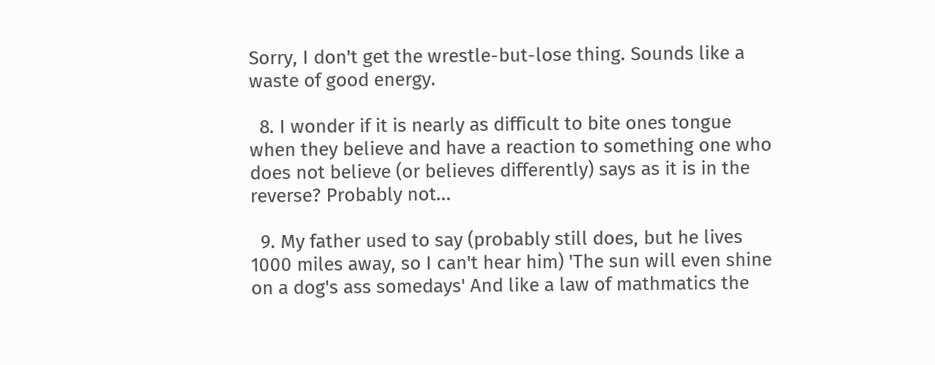Sorry, I don't get the wrestle-but-lose thing. Sounds like a waste of good energy.

  8. I wonder if it is nearly as difficult to bite ones tongue when they believe and have a reaction to something one who does not believe (or believes differently) says as it is in the reverse? Probably not...

  9. My father used to say (probably still does, but he lives 1000 miles away, so I can't hear him) 'The sun will even shine on a dog's ass somedays' And like a law of mathmatics the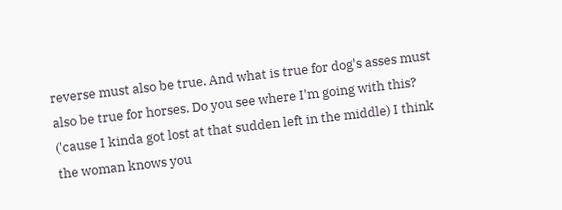reverse must also be true. And what is true for dog's asses must also be true for horses. Do you see where I'm going with this? ('cause I kinda got lost at that sudden left in the middle) I think the woman knows you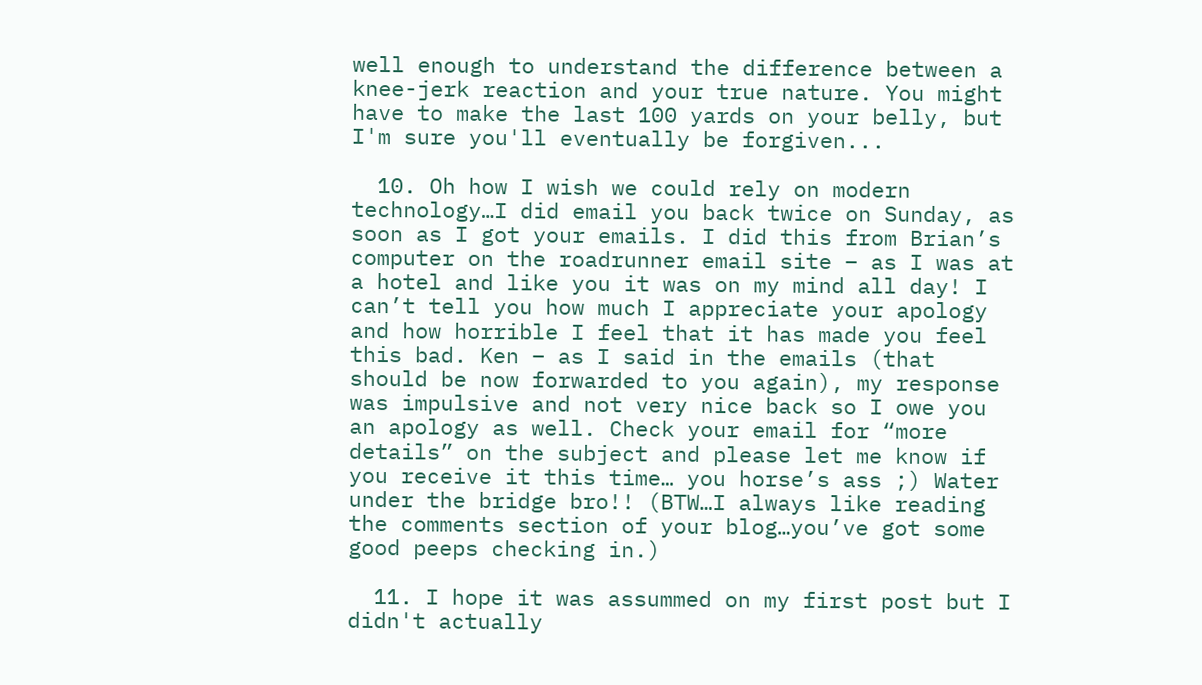well enough to understand the difference between a knee-jerk reaction and your true nature. You might have to make the last 100 yards on your belly, but I'm sure you'll eventually be forgiven...

  10. Oh how I wish we could rely on modern technology…I did email you back twice on Sunday, as soon as I got your emails. I did this from Brian’s computer on the roadrunner email site – as I was at a hotel and like you it was on my mind all day! I can’t tell you how much I appreciate your apology and how horrible I feel that it has made you feel this bad. Ken – as I said in the emails (that should be now forwarded to you again), my response was impulsive and not very nice back so I owe you an apology as well. Check your email for “more details” on the subject and please let me know if you receive it this time… you horse’s ass ;) Water under the bridge bro!! (BTW…I always like reading the comments section of your blog…you’ve got some good peeps checking in.)

  11. I hope it was assummed on my first post but I didn't actually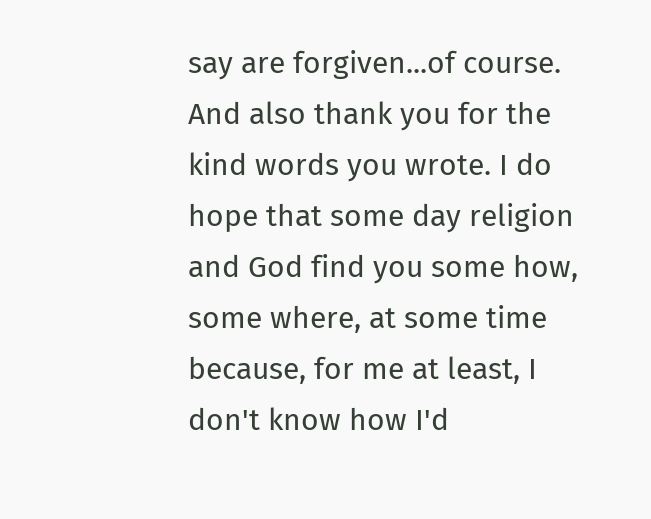say are forgiven...of course. And also thank you for the kind words you wrote. I do hope that some day religion and God find you some how, some where, at some time because, for me at least, I don't know how I'd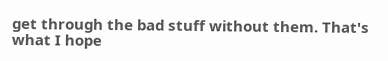get through the bad stuff without them. That's what I hope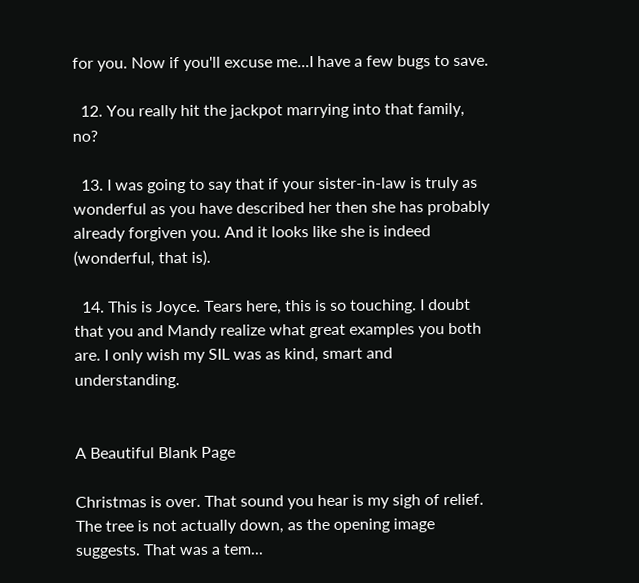for you. Now if you'll excuse me...I have a few bugs to save.

  12. You really hit the jackpot marrying into that family, no?

  13. I was going to say that if your sister-in-law is truly as wonderful as you have described her then she has probably already forgiven you. And it looks like she is indeed (wonderful, that is).

  14. This is Joyce. Tears here, this is so touching. I doubt that you and Mandy realize what great examples you both are. I only wish my SIL was as kind, smart and understanding.


A Beautiful Blank Page

Christmas is over. That sound you hear is my sigh of relief. The tree is not actually down, as the opening image suggests. That was a tem...